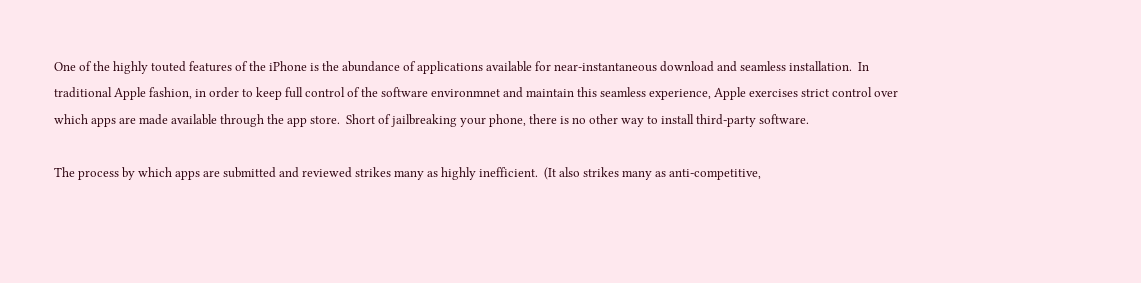One of the highly touted features of the iPhone is the abundance of applications available for near-instantaneous download and seamless installation.  In traditional Apple fashion, in order to keep full control of the software environmnet and maintain this seamless experience, Apple exercises strict control over which apps are made available through the app store.  Short of jailbreaking your phone, there is no other way to install third-party software.

The process by which apps are submitted and reviewed strikes many as highly inefficient.  (It also strikes many as anti-competitive,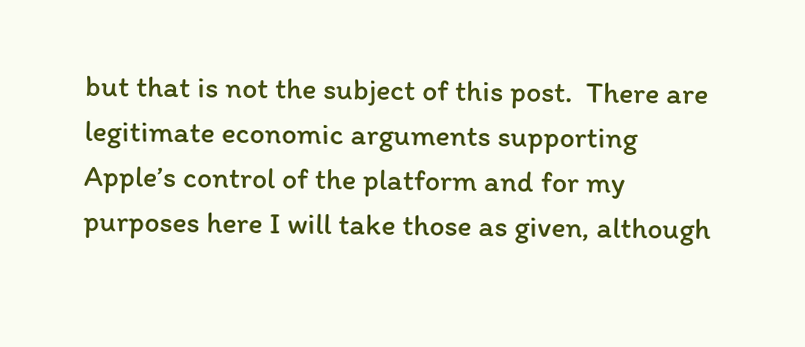but that is not the subject of this post.  There are legitimate economic arguments supporting Apple’s control of the platform and for my purposes here I will take those as given, although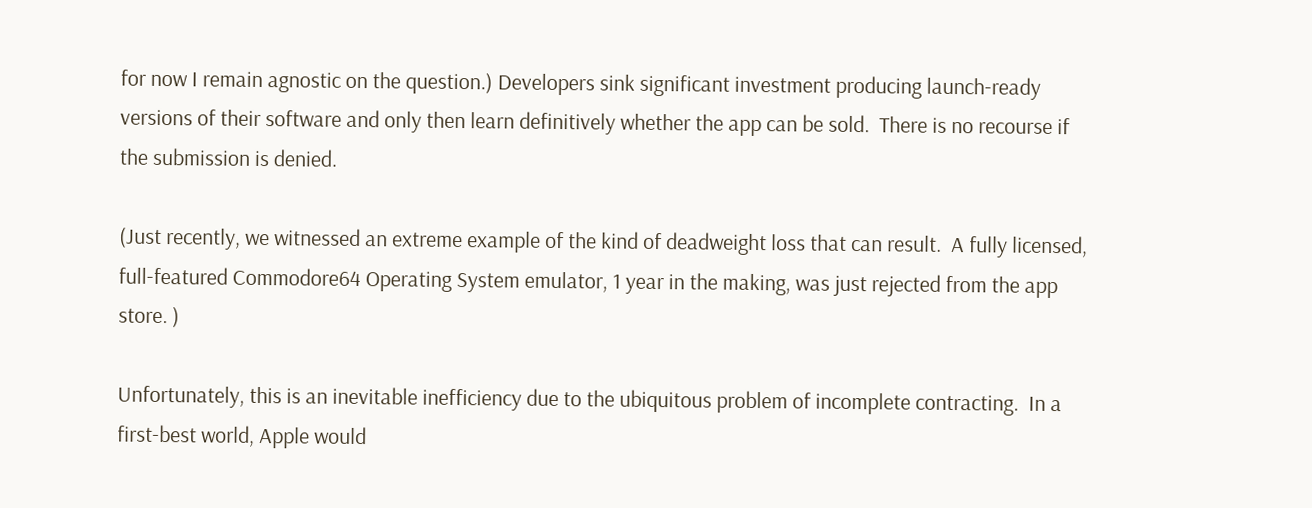for now I remain agnostic on the question.) Developers sink significant investment producing launch-ready versions of their software and only then learn definitively whether the app can be sold.  There is no recourse if the submission is denied.

(Just recently, we witnessed an extreme example of the kind of deadweight loss that can result.  A fully licensed, full-featured Commodore64 Operating System emulator, 1 year in the making, was just rejected from the app store. )

Unfortunately, this is an inevitable inefficiency due to the ubiquitous problem of incomplete contracting.  In a first-best world, Apple would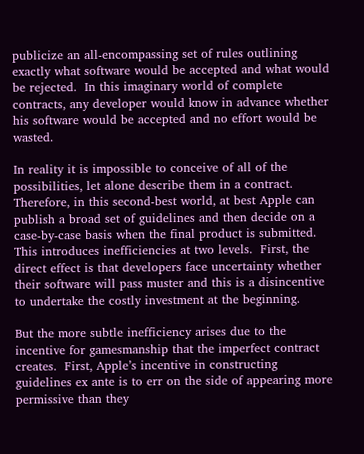publicize an all-encompassing set of rules outlining exactly what software would be accepted and what would be rejected.  In this imaginary world of complete contracts, any developer would know in advance whether his software would be accepted and no effort would be wasted.

In reality it is impossible to conceive of all of the possibilities, let alone describe them in a contract.  Therefore, in this second-best world, at best Apple can publish a broad set of guidelines and then decide on a case-by-case basis when the final product is submitted.  This introduces inefficiencies at two levels.  First, the direct effect is that developers face uncertainty whether their software will pass muster and this is a disincentive to undertake the costly investment at the beginning.

But the more subtle inefficiency arises due to the incentive for gamesmanship that the imperfect contract creates.  First, Apple’s incentive in constructing guidelines ex ante is to err on the side of appearing more permissive than they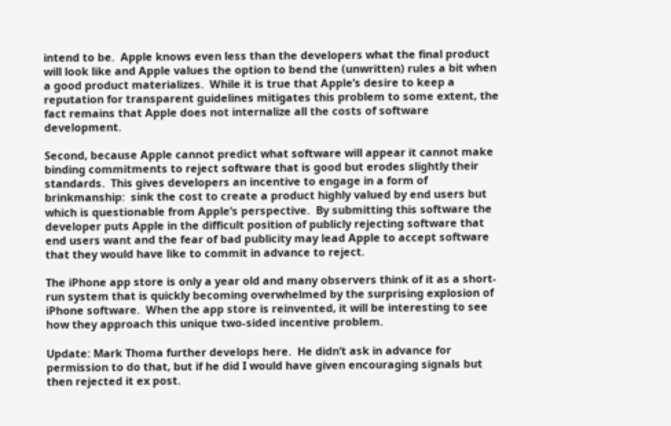intend to be.  Apple knows even less than the developers what the final product will look like and Apple values the option to bend the (unwritten) rules a bit when a good product materializes.  While it is true that Apple’s desire to keep a reputation for transparent guidelines mitigates this problem to some extent, the fact remains that Apple does not internalize all the costs of software development.

Second, because Apple cannot predict what software will appear it cannot make binding commitments to reject software that is good but erodes slightly their standards.  This gives developers an incentive to engage in a form of brinkmanship:  sink the cost to create a product highly valued by end users but which is questionable from Apple’s perspective.  By submitting this software the developer puts Apple in the difficult position of publicly rejecting software that end users want and the fear of bad publicity may lead Apple to accept software that they would have like to commit in advance to reject.

The iPhone app store is only a year old and many observers think of it as a short-run system that is quickly becoming overwhelmed by the surprising explosion of iPhone software.  When the app store is reinvented, it will be interesting to see how they approach this unique two-sided incentive problem.

Update: Mark Thoma further develops here.  He didn’t ask in advance for permission to do that, but if he did I would have given encouraging signals but then rejected it ex post.